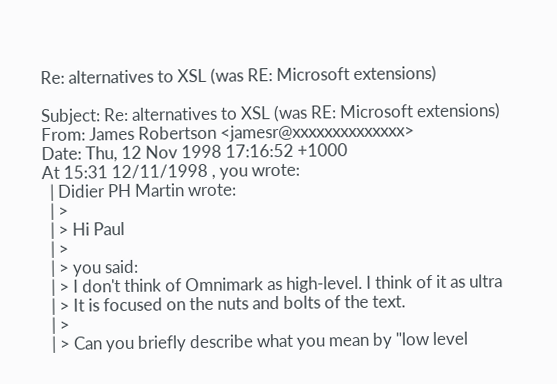Re: alternatives to XSL (was RE: Microsoft extensions)

Subject: Re: alternatives to XSL (was RE: Microsoft extensions)
From: James Robertson <jamesr@xxxxxxxxxxxxxx>
Date: Thu, 12 Nov 1998 17:16:52 +1000
At 15:31 12/11/1998 , you wrote:
  | Didier PH Martin wrote:
  | >
  | > Hi Paul
  | >
  | > you said:
  | > I don't think of Omnimark as high-level. I think of it as ultra
  | > It is focused on the nuts and bolts of the text.
  | >
  | > Can you briefly describe what you mean by "low level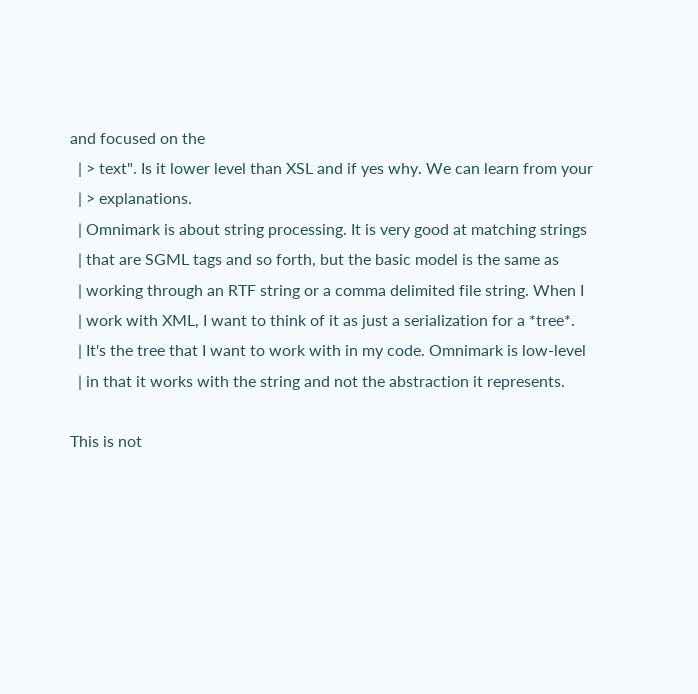and focused on the
  | > text". Is it lower level than XSL and if yes why. We can learn from your
  | > explanations.
  | Omnimark is about string processing. It is very good at matching strings
  | that are SGML tags and so forth, but the basic model is the same as
  | working through an RTF string or a comma delimited file string. When I
  | work with XML, I want to think of it as just a serialization for a *tree*.
  | It's the tree that I want to work with in my code. Omnimark is low-level
  | in that it works with the string and not the abstraction it represents.

This is not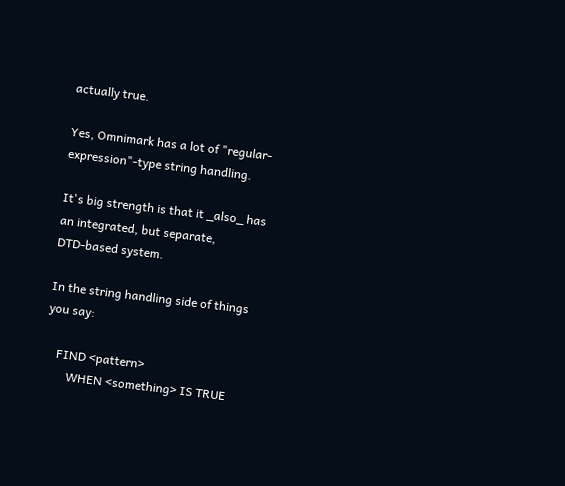actually true.

Yes, Omnimark has a lot of "regular-expression"-type string handling.

It's big strength is that it _also_ has an integrated, but separate,
DTD-based system.

In the string handling side of things you say:

    FIND <pattern>
        WHEN <something> IS TRUE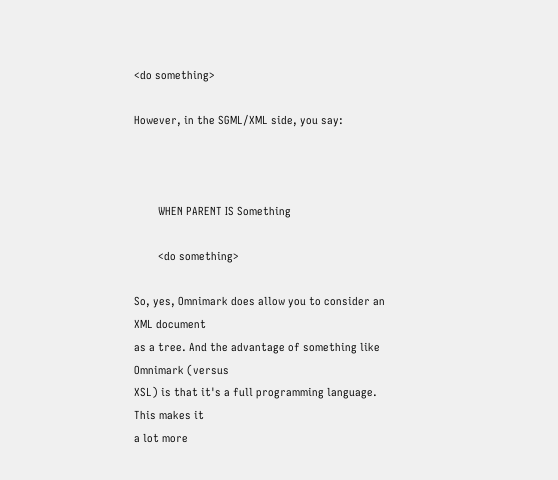<do something>

However, in the SGML/XML side, you say:



        WHEN PARENT IS Something

        <do something>

So, yes, Omnimark does allow you to consider an XML document
as a tree. And the advantage of something like Omnimark (versus
XSL) is that it's a full programming language. This makes it
a lot more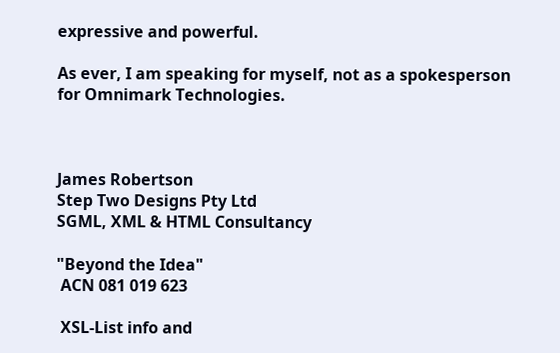expressive and powerful.

As ever, I am speaking for myself, not as a spokesperson
for Omnimark Technologies.



James Robertson
Step Two Designs Pty Ltd
SGML, XML & HTML Consultancy

"Beyond the Idea"
 ACN 081 019 623

 XSL-List info and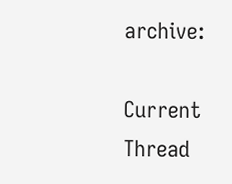archive:

Current Thread